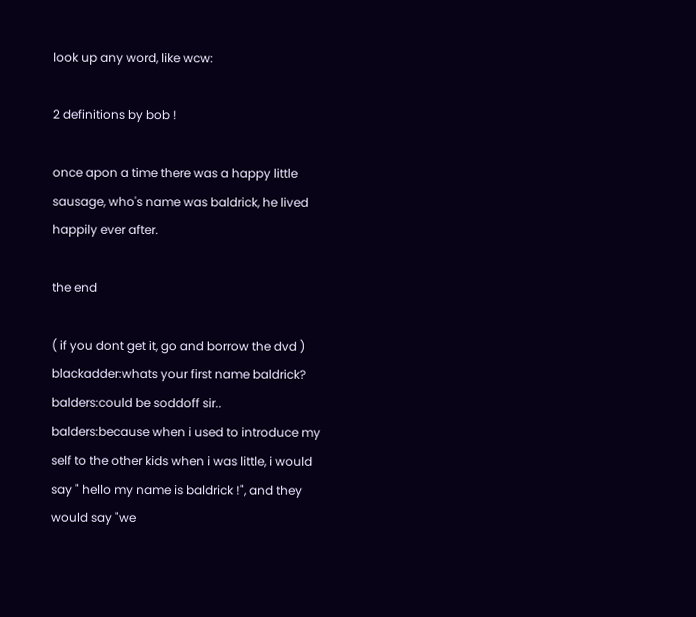look up any word, like wcw:

2 definitions by bob !

once apon a time there was a happy little sausage, who's name was baldrick, he lived happily ever after.

the end

( if you dont get it, go and borrow the dvd )
blackadder:whats your first name baldrick?
balders:could be soddoff sir..
balders:because when i used to introduce my self to the other kids when i was little, i would say " hello my name is baldrick !", and they would say "we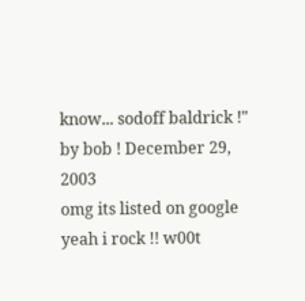know... sodoff baldrick !"
by bob ! December 29, 2003
omg its listed on google yeah i rock !! w00t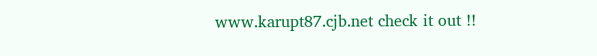www.karupt87.cjb.net check it out !!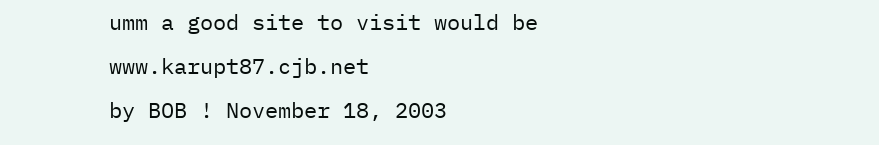umm a good site to visit would be www.karupt87.cjb.net
by BOB ! November 18, 2003